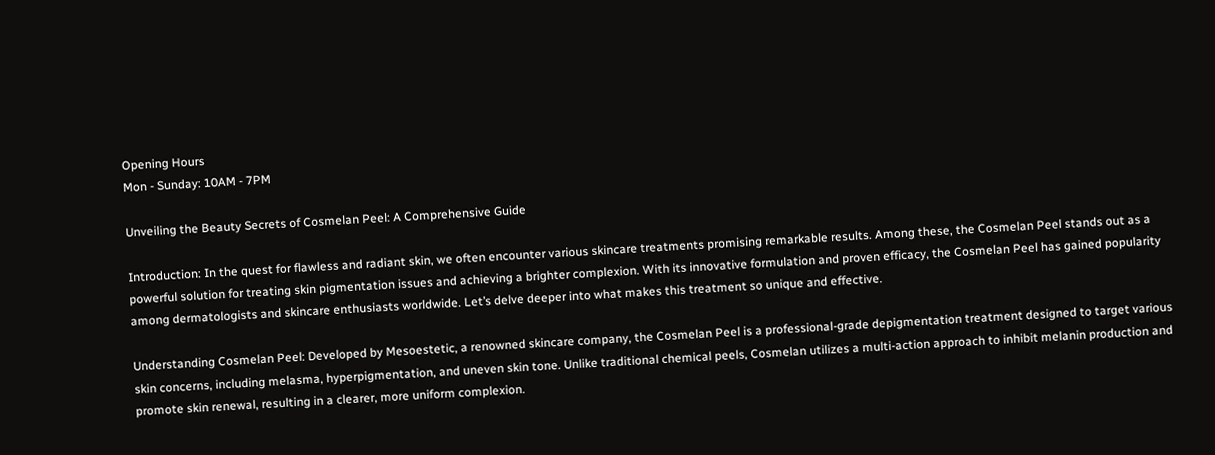Opening Hours
Mon - Sunday: 10AM - 7PM

Unveiling the Beauty Secrets of Cosmelan Peel: A Comprehensive Guide

Introduction: In the quest for flawless and radiant skin, we often encounter various skincare treatments promising remarkable results. Among these, the Cosmelan Peel stands out as a powerful solution for treating skin pigmentation issues and achieving a brighter complexion. With its innovative formulation and proven efficacy, the Cosmelan Peel has gained popularity among dermatologists and skincare enthusiasts worldwide. Let’s delve deeper into what makes this treatment so unique and effective.

Understanding Cosmelan Peel: Developed by Mesoestetic, a renowned skincare company, the Cosmelan Peel is a professional-grade depigmentation treatment designed to target various skin concerns, including melasma, hyperpigmentation, and uneven skin tone. Unlike traditional chemical peels, Cosmelan utilizes a multi-action approach to inhibit melanin production and promote skin renewal, resulting in a clearer, more uniform complexion.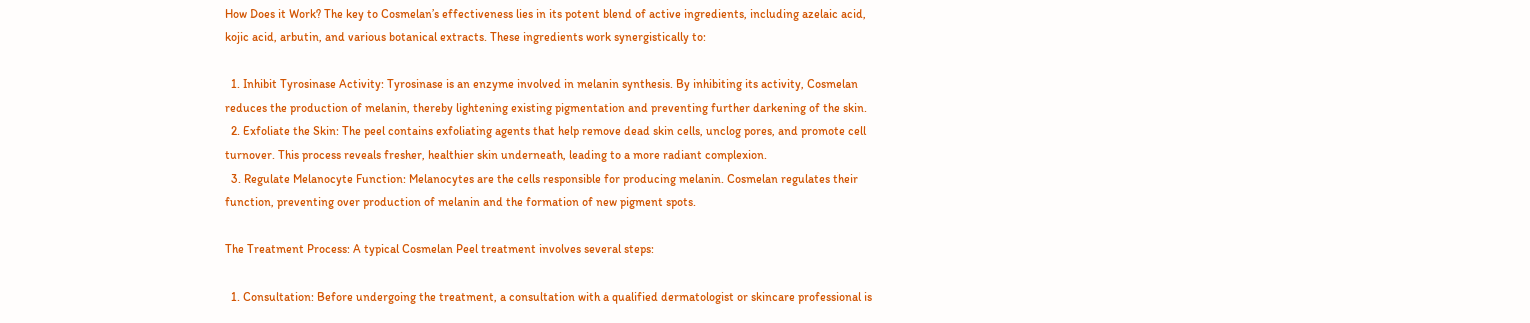How Does it Work? The key to Cosmelan’s effectiveness lies in its potent blend of active ingredients, including azelaic acid, kojic acid, arbutin, and various botanical extracts. These ingredients work synergistically to:

  1. Inhibit Tyrosinase Activity: Tyrosinase is an enzyme involved in melanin synthesis. By inhibiting its activity, Cosmelan reduces the production of melanin, thereby lightening existing pigmentation and preventing further darkening of the skin.
  2. Exfoliate the Skin: The peel contains exfoliating agents that help remove dead skin cells, unclog pores, and promote cell turnover. This process reveals fresher, healthier skin underneath, leading to a more radiant complexion.
  3. Regulate Melanocyte Function: Melanocytes are the cells responsible for producing melanin. Cosmelan regulates their function, preventing over production of melanin and the formation of new pigment spots.

The Treatment Process: A typical Cosmelan Peel treatment involves several steps:

  1. Consultation: Before undergoing the treatment, a consultation with a qualified dermatologist or skincare professional is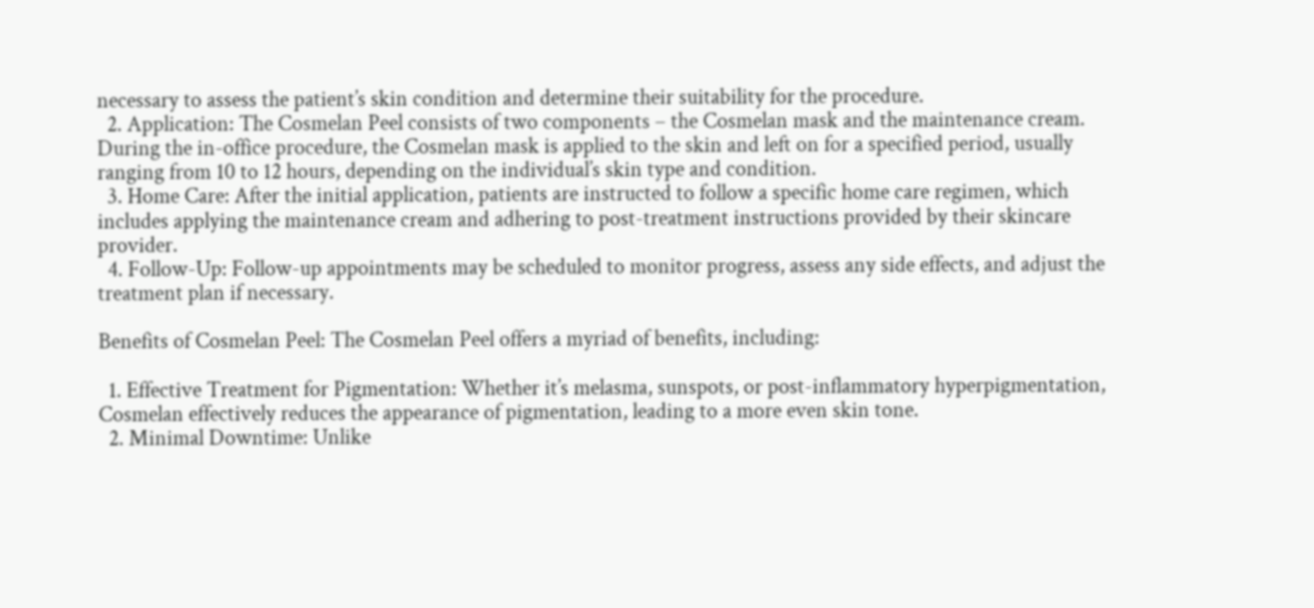necessary to assess the patient’s skin condition and determine their suitability for the procedure.
  2. Application: The Cosmelan Peel consists of two components – the Cosmelan mask and the maintenance cream. During the in-office procedure, the Cosmelan mask is applied to the skin and left on for a specified period, usually ranging from 10 to 12 hours, depending on the individual’s skin type and condition.
  3. Home Care: After the initial application, patients are instructed to follow a specific home care regimen, which includes applying the maintenance cream and adhering to post-treatment instructions provided by their skincare provider.
  4. Follow-Up: Follow-up appointments may be scheduled to monitor progress, assess any side effects, and adjust the treatment plan if necessary.

Benefits of Cosmelan Peel: The Cosmelan Peel offers a myriad of benefits, including:

  1. Effective Treatment for Pigmentation: Whether it’s melasma, sunspots, or post-inflammatory hyperpigmentation, Cosmelan effectively reduces the appearance of pigmentation, leading to a more even skin tone.
  2. Minimal Downtime: Unlike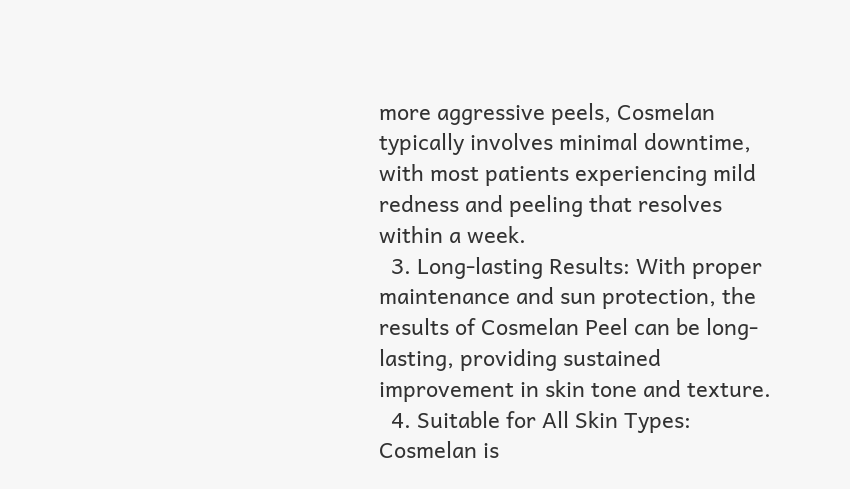more aggressive peels, Cosmelan typically involves minimal downtime, with most patients experiencing mild redness and peeling that resolves within a week.
  3. Long-lasting Results: With proper maintenance and sun protection, the results of Cosmelan Peel can be long-lasting, providing sustained improvement in skin tone and texture.
  4. Suitable for All Skin Types: Cosmelan is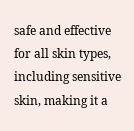safe and effective for all skin types, including sensitive skin, making it a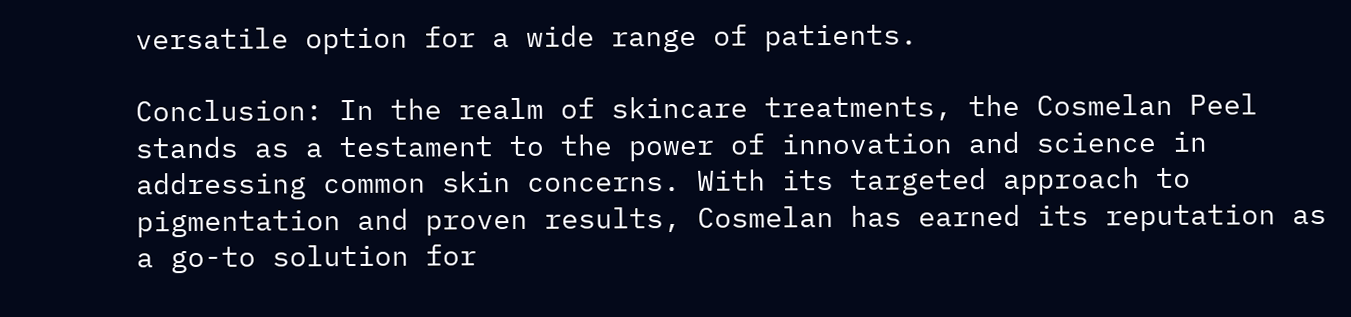versatile option for a wide range of patients.

Conclusion: In the realm of skincare treatments, the Cosmelan Peel stands as a testament to the power of innovation and science in addressing common skin concerns. With its targeted approach to pigmentation and proven results, Cosmelan has earned its reputation as a go-to solution for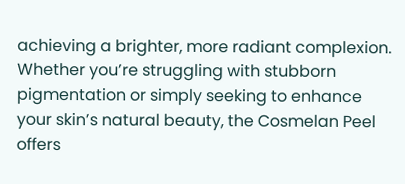achieving a brighter, more radiant complexion. Whether you’re struggling with stubborn pigmentation or simply seeking to enhance your skin’s natural beauty, the Cosmelan Peel offers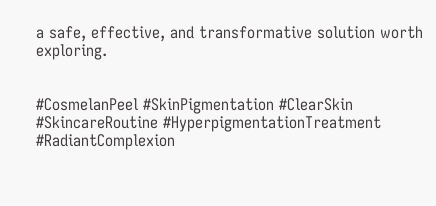a safe, effective, and transformative solution worth exploring.


#CosmelanPeel #SkinPigmentation #ClearSkin #SkincareRoutine #HyperpigmentationTreatment #RadiantComplexion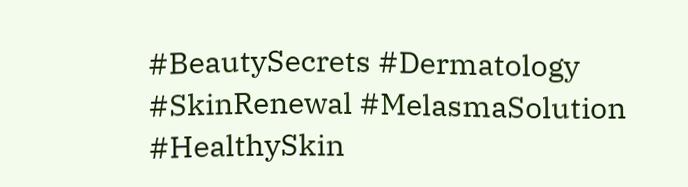#BeautySecrets #Dermatology #SkinRenewal #MelasmaSolution #HealthySkin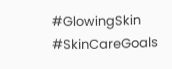#GlowingSkin #SkinCareGoals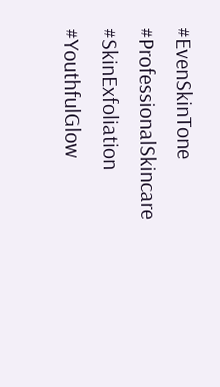#EvenSkinTone #ProfessionalSkincare #SkinExfoliation #YouthfulGlow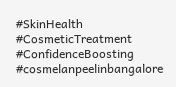#SkinHealth #CosmeticTreatment #ConfidenceBoosting #cosmelanpeelinbangalore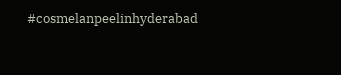#cosmelanpeelinhyderabad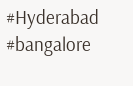#Hyderabad #bangalore